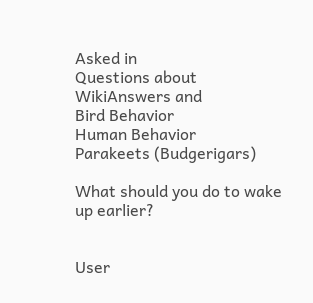Asked in
Questions about WikiAnswers and
Bird Behavior
Human Behavior
Parakeets (Budgerigars)

What should you do to wake up earlier?


User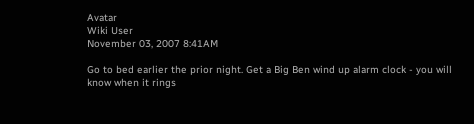Avatar
Wiki User
November 03, 2007 8:41AM

Go to bed earlier the prior night. Get a Big Ben wind up alarm clock - you will know when it rings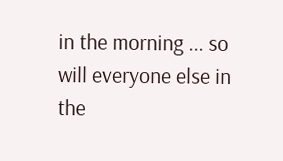in the morning ... so will everyone else in the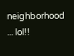neighborhood ... lol!!